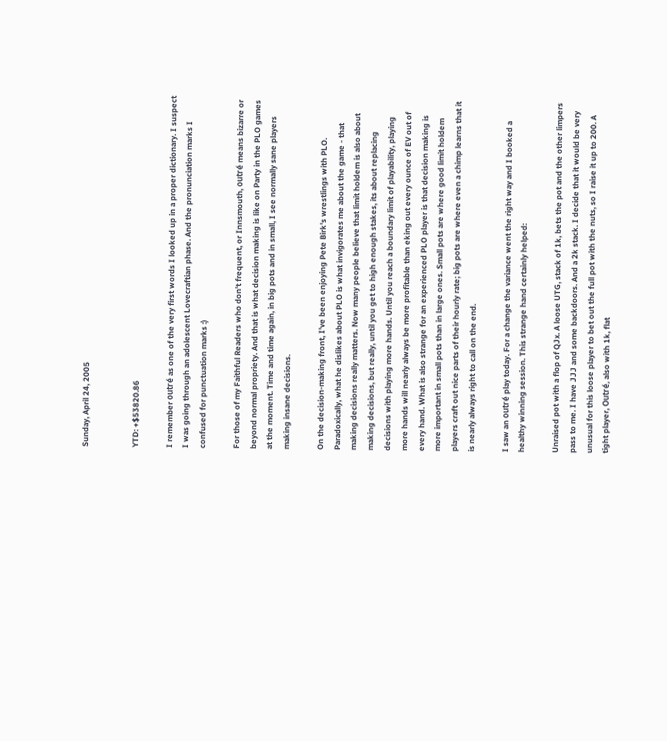Sunday, April 24, 2005


YTD: +$53820.86

I remember outré as one of the very first words I looked up in a proper dictionary. I suspect I was going through an adolescent Lovecraftian phase. And the pronunciation marks I confused for punctuation marks :)

For those of my Faithful Readers who don't frequent, or Innsmouth, outré means bizarre or beyond normal propriety. And that is what decision making is like on Party in the PLO games at the moment. Time and time again, in big pots and in small, I see normally sane players making insane decisions.

On the decision-making front, I've been enjoying Pete Birk's wrestlings with PLO. Paradoxically, what he dislikes about PLO is what invigorates me about the game - that making decisions really matters. Now many people believe that limit holdem is also about making decisions, but really, until you get to high enough stakes, its about replacing decisions with playing more hands. Until you reach a boundary limit of playability, playing more hands will nearly always be more profitable than eking out every ounce of EV out of every hand. What is also strange for an experienced PLO player is that decision making is more important in small pots than in large ones. Small pots are where good limit holdem players craft out nice parts of their hourly rate; big pots are where even a chimp learns that it is nearly always right to call on the end.

I saw an outré play today. For a change the variance went the right way and I booked a healthy winning session. This strange hand certainly helped:

Unraised pot with a flop of QJx. A loose UTG, stack of 1k, bets the pot and the other limpers pass to me. I have JJJ and some backdoors. And a 2k stack. I decide that it would be very unusual for this loose player to bet out the full pot with the nuts, so I raise it up to 200. A tight player, Outré, also with 1k, flat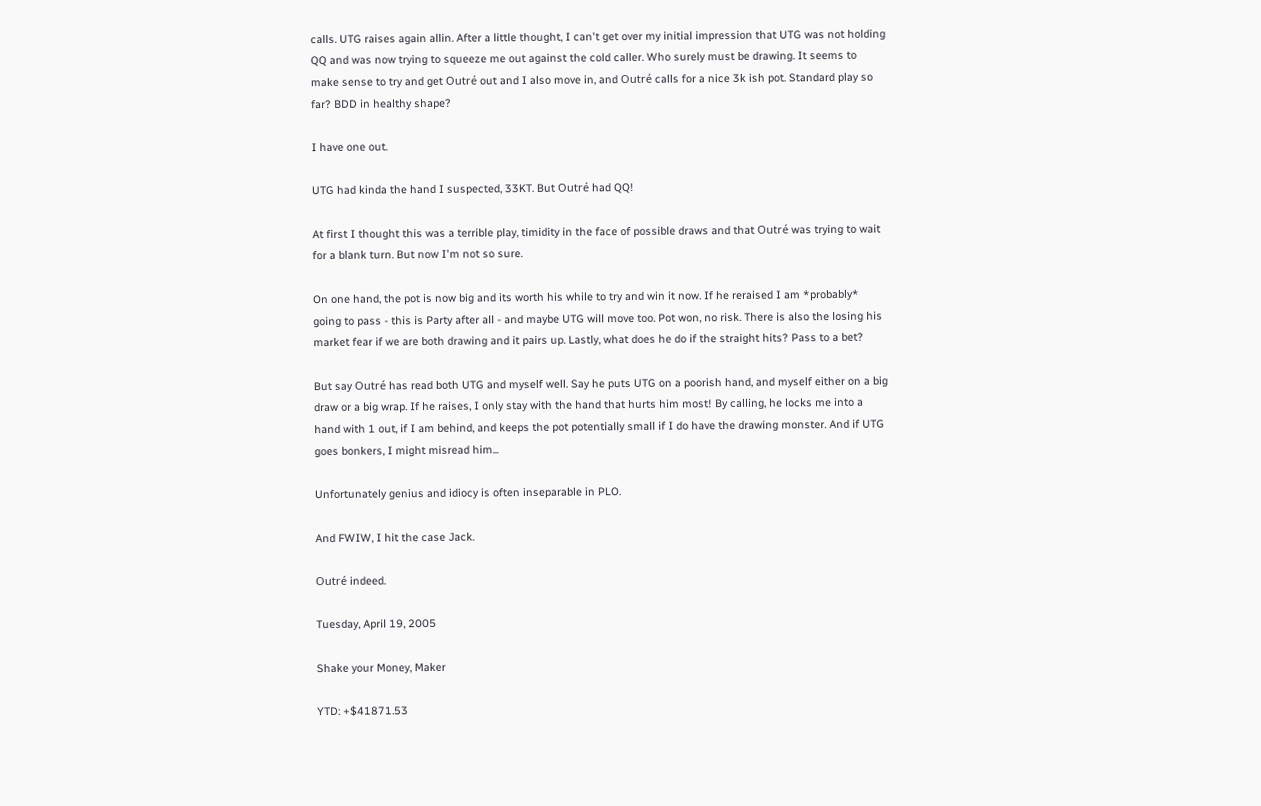calls. UTG raises again allin. After a little thought, I can't get over my initial impression that UTG was not holding QQ and was now trying to squeeze me out against the cold caller. Who surely must be drawing. It seems to make sense to try and get Outré out and I also move in, and Outré calls for a nice 3k ish pot. Standard play so far? BDD in healthy shape?

I have one out.

UTG had kinda the hand I suspected, 33KT. But Outré had QQ!

At first I thought this was a terrible play, timidity in the face of possible draws and that Outré was trying to wait for a blank turn. But now I'm not so sure.

On one hand, the pot is now big and its worth his while to try and win it now. If he reraised I am *probably* going to pass - this is Party after all - and maybe UTG will move too. Pot won, no risk. There is also the losing his market fear if we are both drawing and it pairs up. Lastly, what does he do if the straight hits? Pass to a bet?

But say Outré has read both UTG and myself well. Say he puts UTG on a poorish hand, and myself either on a big draw or a big wrap. If he raises, I only stay with the hand that hurts him most! By calling, he locks me into a hand with 1 out, if I am behind, and keeps the pot potentially small if I do have the drawing monster. And if UTG goes bonkers, I might misread him...

Unfortunately genius and idiocy is often inseparable in PLO.

And FWIW, I hit the case Jack.

Outré indeed.

Tuesday, April 19, 2005

Shake your Money, Maker

YTD: +$41871.53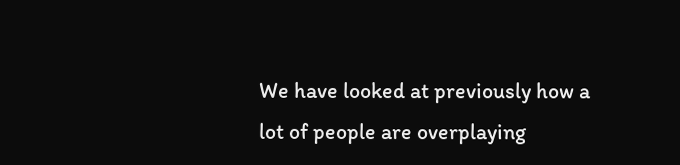We have looked at previously how a lot of people are overplaying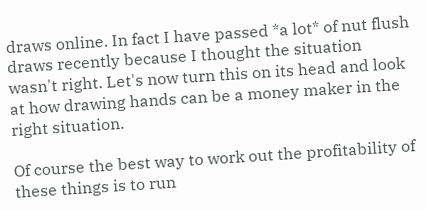draws online. In fact I have passed *a lot* of nut flush draws recently because I thought the situation wasn't right. Let's now turn this on its head and look at how drawing hands can be a money maker in the right situation.

Of course the best way to work out the profitability of these things is to run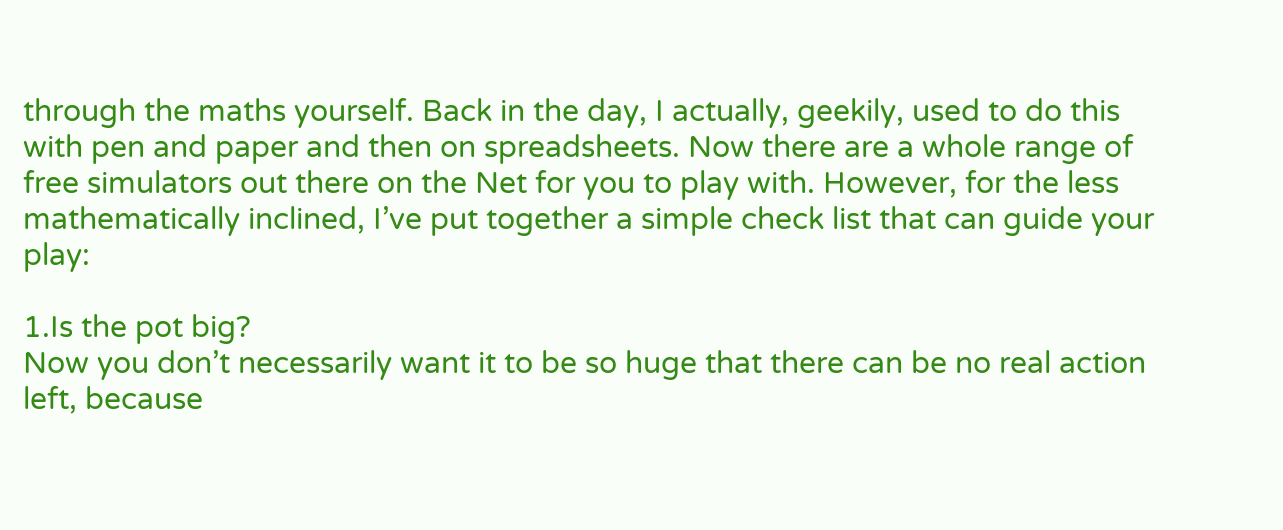through the maths yourself. Back in the day, I actually, geekily, used to do this with pen and paper and then on spreadsheets. Now there are a whole range of free simulators out there on the Net for you to play with. However, for the less mathematically inclined, I’ve put together a simple check list that can guide your play:

1.Is the pot big?
Now you don’t necessarily want it to be so huge that there can be no real action left, because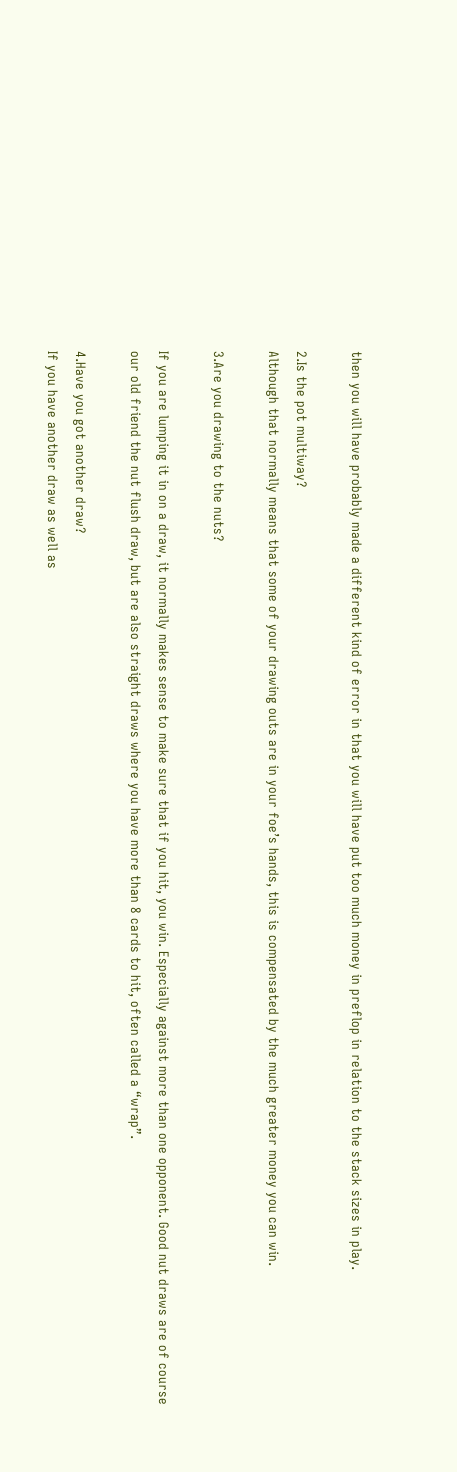then you will have probably made a different kind of error in that you will have put too much money in preflop in relation to the stack sizes in play.

2.Is the pot multiway?
Although that normally means that some of your drawing outs are in your foe’s hands, this is compensated by the much greater money you can win.

3.Are you drawing to the nuts?

If you are lumping it in on a draw, it normally makes sense to make sure that if you hit, you win. Especially against more than one opponent. Good nut draws are of course our old friend the nut flush draw, but are also straight draws where you have more than 8 cards to hit, often called a “wrap”.

4.Have you got another draw?
If you have another draw as well as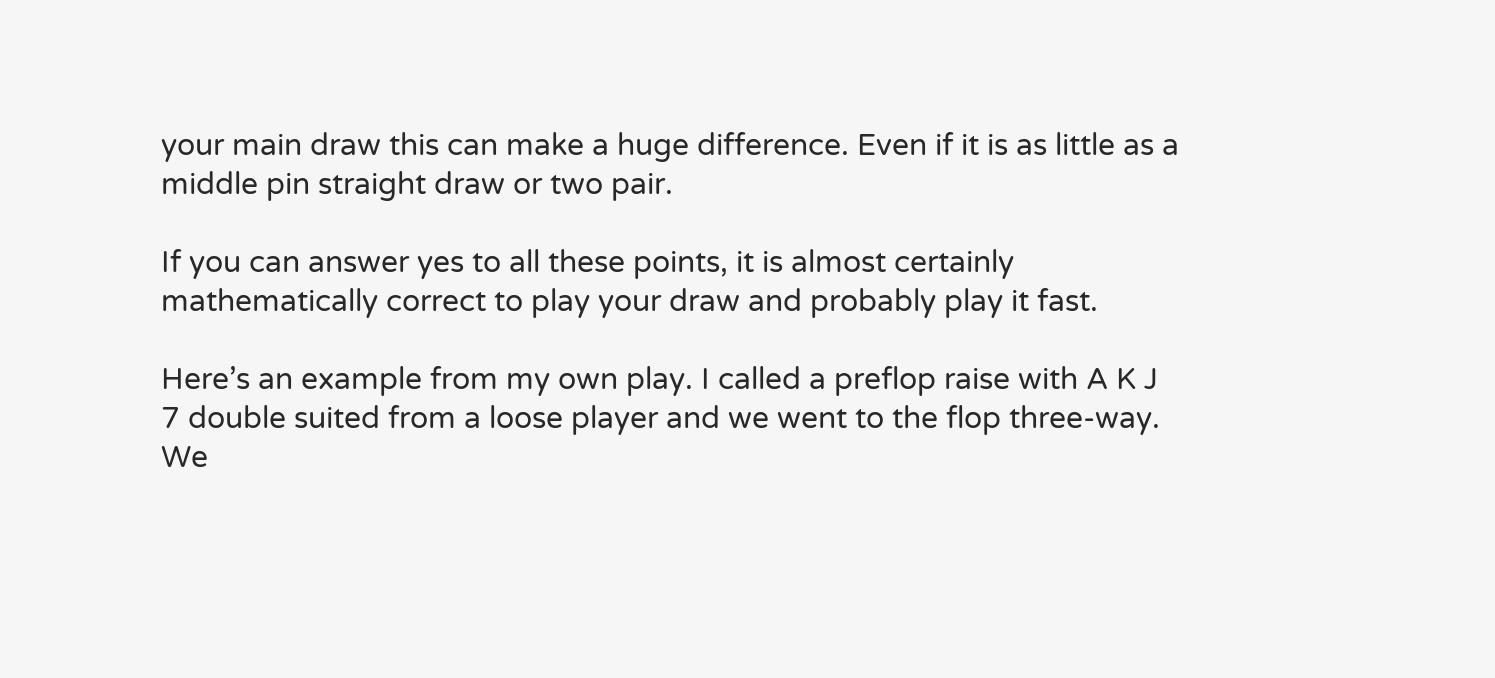your main draw this can make a huge difference. Even if it is as little as a middle pin straight draw or two pair.

If you can answer yes to all these points, it is almost certainly mathematically correct to play your draw and probably play it fast.

Here’s an example from my own play. I called a preflop raise with A K J 7 double suited from a loose player and we went to the flop three-way. We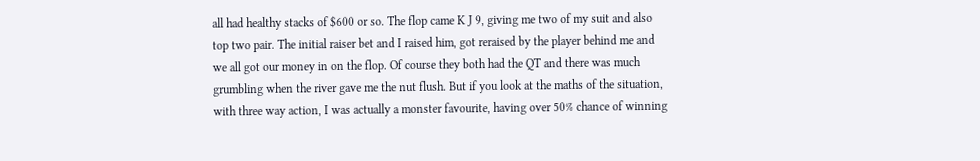all had healthy stacks of $600 or so. The flop came K J 9, giving me two of my suit and also top two pair. The initial raiser bet and I raised him, got reraised by the player behind me and we all got our money in on the flop. Of course they both had the QT and there was much grumbling when the river gave me the nut flush. But if you look at the maths of the situation, with three way action, I was actually a monster favourite, having over 50% chance of winning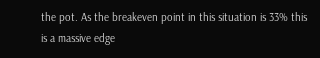the pot. As the breakeven point in this situation is 33% this is a massive edge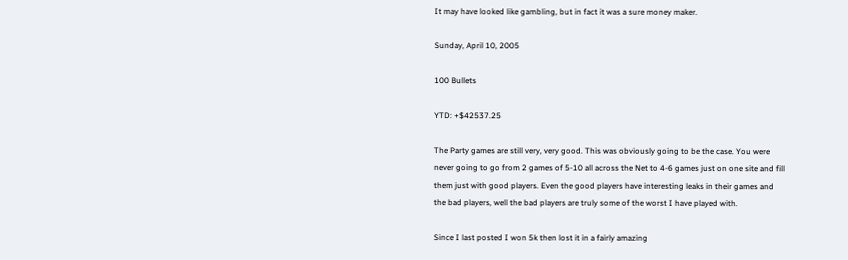It may have looked like gambling, but in fact it was a sure money maker.

Sunday, April 10, 2005

100 Bullets

YTD: +$42537.25

The Party games are still very, very good. This was obviously going to be the case. You were never going to go from 2 games of 5-10 all across the Net to 4-6 games just on one site and fill them just with good players. Even the good players have interesting leaks in their games and the bad players, well the bad players are truly some of the worst I have played with.

Since I last posted I won 5k then lost it in a fairly amazing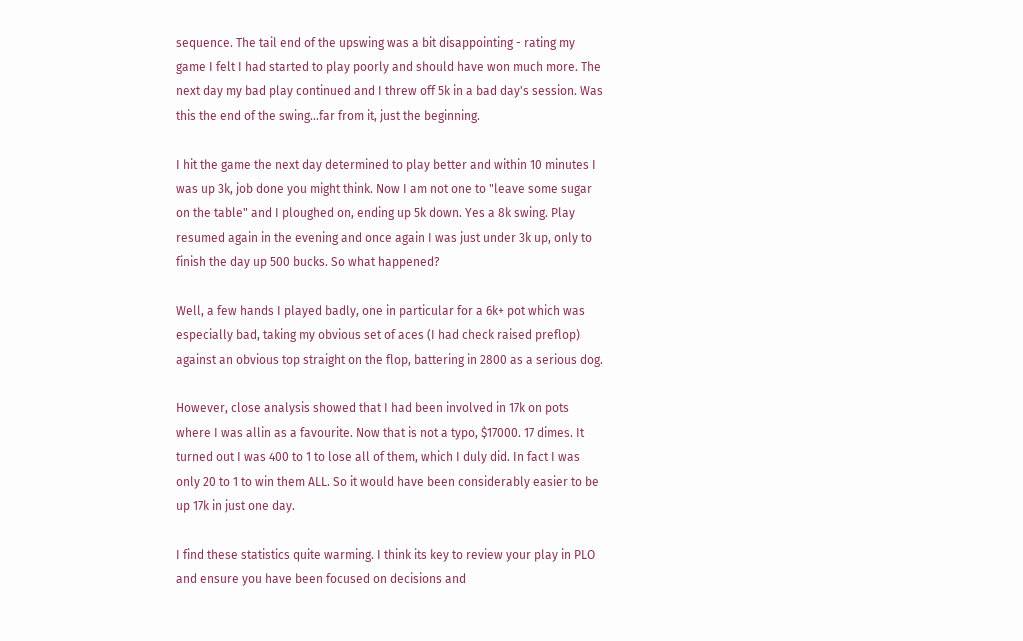sequence. The tail end of the upswing was a bit disappointing - rating my game I felt I had started to play poorly and should have won much more. The next day my bad play continued and I threw off 5k in a bad day's session. Was this the end of the swing...far from it, just the beginning.

I hit the game the next day determined to play better and within 10 minutes I was up 3k, job done you might think. Now I am not one to "leave some sugar on the table" and I ploughed on, ending up 5k down. Yes a 8k swing. Play resumed again in the evening and once again I was just under 3k up, only to finish the day up 500 bucks. So what happened?

Well, a few hands I played badly, one in particular for a 6k+ pot which was especially bad, taking my obvious set of aces (I had check raised preflop) against an obvious top straight on the flop, battering in 2800 as a serious dog.

However, close analysis showed that I had been involved in 17k on pots where I was allin as a favourite. Now that is not a typo, $17000. 17 dimes. It turned out I was 400 to 1 to lose all of them, which I duly did. In fact I was only 20 to 1 to win them ALL. So it would have been considerably easier to be up 17k in just one day.

I find these statistics quite warming. I think its key to review your play in PLO and ensure you have been focused on decisions and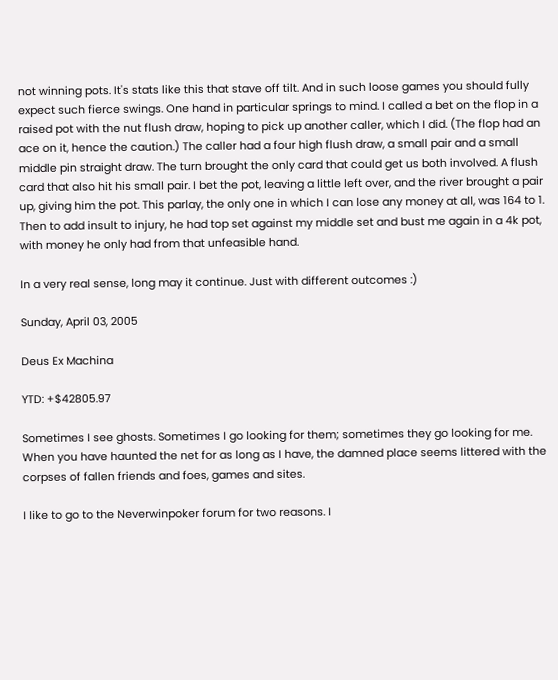not winning pots. It's stats like this that stave off tilt. And in such loose games you should fully expect such fierce swings. One hand in particular springs to mind. I called a bet on the flop in a raised pot with the nut flush draw, hoping to pick up another caller, which I did. (The flop had an ace on it, hence the caution.) The caller had a four high flush draw, a small pair and a small middle pin straight draw. The turn brought the only card that could get us both involved. A flush card that also hit his small pair. I bet the pot, leaving a little left over, and the river brought a pair up, giving him the pot. This parlay, the only one in which I can lose any money at all, was 164 to 1. Then to add insult to injury, he had top set against my middle set and bust me again in a 4k pot, with money he only had from that unfeasible hand.

In a very real sense, long may it continue. Just with different outcomes :)

Sunday, April 03, 2005

Deus Ex Machina

YTD: +$42805.97

Sometimes I see ghosts. Sometimes I go looking for them; sometimes they go looking for me. When you have haunted the net for as long as I have, the damned place seems littered with the corpses of fallen friends and foes, games and sites.

I like to go to the Neverwinpoker forum for two reasons. I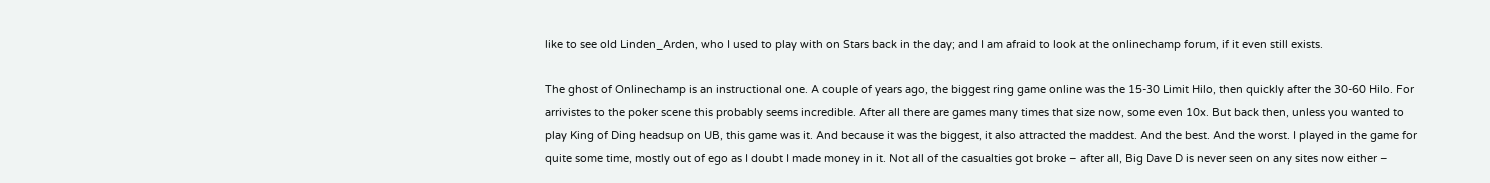like to see old Linden_Arden, who I used to play with on Stars back in the day; and I am afraid to look at the onlinechamp forum, if it even still exists.

The ghost of Onlinechamp is an instructional one. A couple of years ago, the biggest ring game online was the 15-30 Limit Hilo, then quickly after the 30-60 Hilo. For arrivistes to the poker scene this probably seems incredible. After all there are games many times that size now, some even 10x. But back then, unless you wanted to play King of Ding headsup on UB, this game was it. And because it was the biggest, it also attracted the maddest. And the best. And the worst. I played in the game for quite some time, mostly out of ego as I doubt I made money in it. Not all of the casualties got broke – after all, Big Dave D is never seen on any sites now either –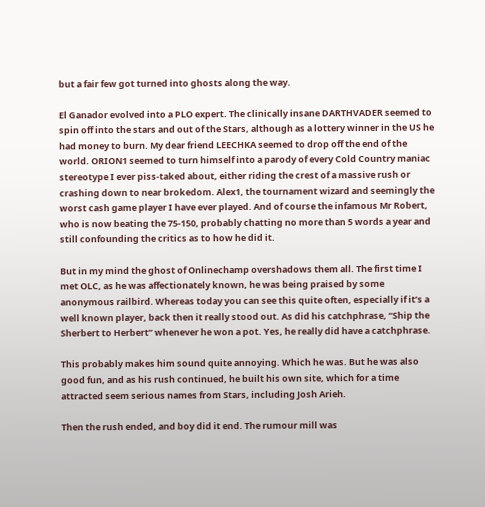but a fair few got turned into ghosts along the way.

El Ganador evolved into a PLO expert. The clinically insane DARTHVADER seemed to spin off into the stars and out of the Stars, although as a lottery winner in the US he had money to burn. My dear friend LEECHKA seemed to drop off the end of the world. ORION1 seemed to turn himself into a parody of every Cold Country maniac stereotype I ever piss-taked about, either riding the crest of a massive rush or crashing down to near brokedom. Alex1, the tournament wizard and seemingly the worst cash game player I have ever played. And of course the infamous Mr Robert, who is now beating the 75-150, probably chatting no more than 5 words a year and still confounding the critics as to how he did it.

But in my mind the ghost of Onlinechamp overshadows them all. The first time I met OLC, as he was affectionately known, he was being praised by some anonymous railbird. Whereas today you can see this quite often, especially if it’s a well known player, back then it really stood out. As did his catchphrase, “Ship the Sherbert to Herbert” whenever he won a pot. Yes, he really did have a catchphrase.

This probably makes him sound quite annoying. Which he was. But he was also good fun, and as his rush continued, he built his own site, which for a time attracted seem serious names from Stars, including Josh Arieh.

Then the rush ended, and boy did it end. The rumour mill was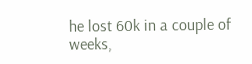he lost 60k in a couple of weeks,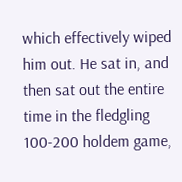which effectively wiped him out. He sat in, and then sat out the entire time in the fledgling 100-200 holdem game,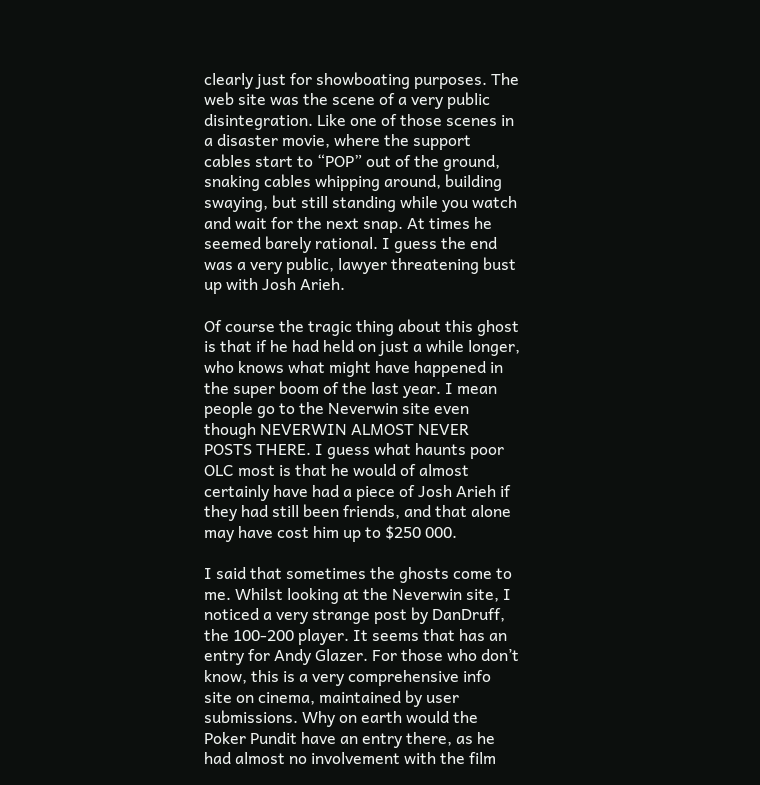clearly just for showboating purposes. The web site was the scene of a very public disintegration. Like one of those scenes in a disaster movie, where the support cables start to “POP” out of the ground, snaking cables whipping around, building swaying, but still standing while you watch and wait for the next snap. At times he seemed barely rational. I guess the end was a very public, lawyer threatening bust up with Josh Arieh.

Of course the tragic thing about this ghost is that if he had held on just a while longer, who knows what might have happened in the super boom of the last year. I mean people go to the Neverwin site even though NEVERWIN ALMOST NEVER POSTS THERE. I guess what haunts poor OLC most is that he would of almost certainly have had a piece of Josh Arieh if they had still been friends, and that alone may have cost him up to $250 000.

I said that sometimes the ghosts come to me. Whilst looking at the Neverwin site, I noticed a very strange post by DanDruff, the 100-200 player. It seems that has an entry for Andy Glazer. For those who don’t know, this is a very comprehensive info site on cinema, maintained by user submissions. Why on earth would the Poker Pundit have an entry there, as he had almost no involvement with the film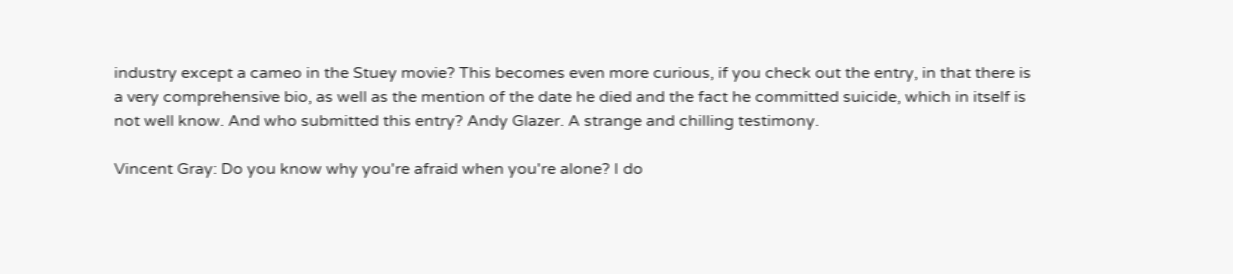industry except a cameo in the Stuey movie? This becomes even more curious, if you check out the entry, in that there is a very comprehensive bio, as well as the mention of the date he died and the fact he committed suicide, which in itself is not well know. And who submitted this entry? Andy Glazer. A strange and chilling testimony.

Vincent Gray: Do you know why you're afraid when you're alone? I do